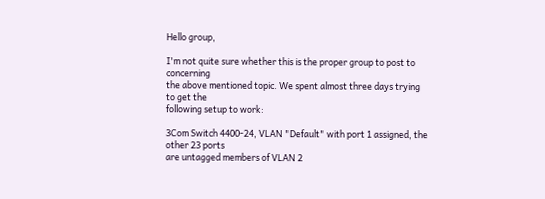Hello group,

I'm not quite sure whether this is the proper group to post to concerning
the above mentioned topic. We spent almost three days trying to get the
following setup to work:

3Com Switch 4400-24, VLAN "Default" with port 1 assigned, the other 23 ports
are untagged members of VLAN 2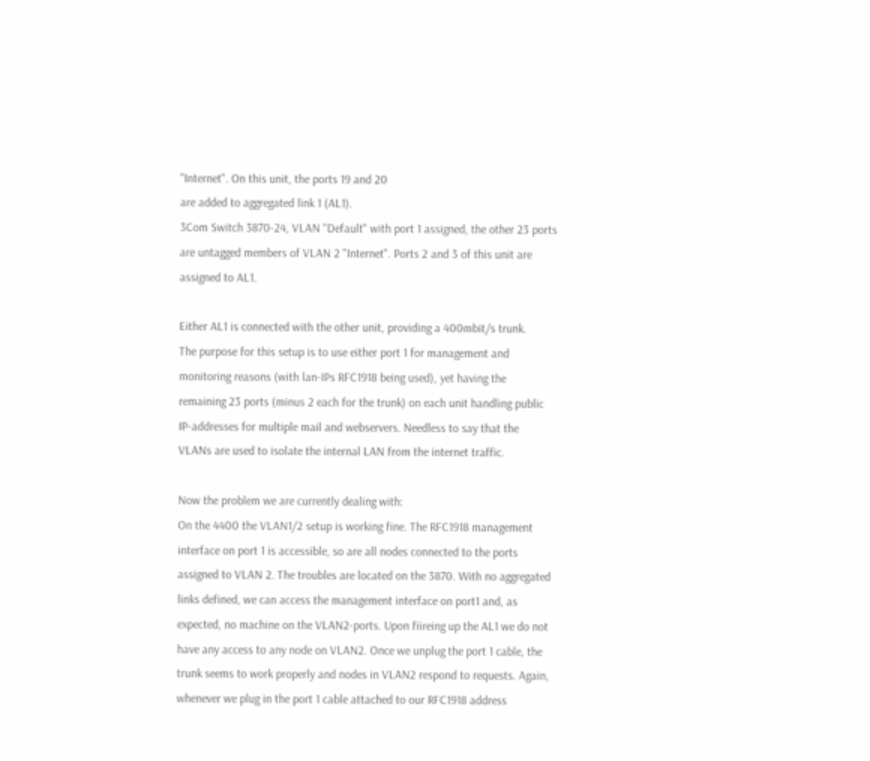"Internet". On this unit, the ports 19 and 20
are added to aggregated link 1 (AL1).
3Com Switch 3870-24, VLAN "Default" with port 1 assigned, the other 23 ports
are untagged members of VLAN 2 "Internet". Ports 2 and 3 of this unit are
assigned to AL1.

Either AL1 is connected with the other unit, providing a 400mbit/s trunk.
The purpose for this setup is to use either port 1 for management and
monitoring reasons (with lan-IPs RFC1918 being used), yet having the
remaining 23 ports (minus 2 each for the trunk) on each unit handling public
IP-addresses for multiple mail and webservers. Needless to say that the
VLANs are used to isolate the internal LAN from the internet traffic.

Now the problem we are currently dealing with:
On the 4400 the VLAN1/2 setup is working fine. The RFC1918 management
interface on port 1 is accessible, so are all nodes connected to the ports
assigned to VLAN 2. The troubles are located on the 3870. With no aggregated
links defined, we can access the management interface on port1 and, as
expected, no machine on the VLAN2-ports. Upon fiireing up the AL1 we do not
have any access to any node on VLAN2. Once we unplug the port 1 cable, the
trunk seems to work properly and nodes in VLAN2 respond to requests. Again,
whenever we plug in the port 1 cable attached to our RFC1918 address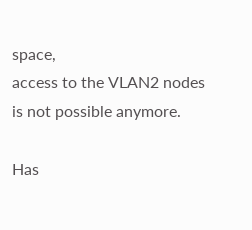space,
access to the VLAN2 nodes is not possible anymore.

Has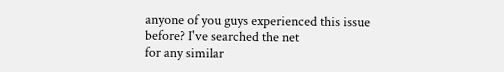anyone of you guys experienced this issue before? I've searched the net
for any similar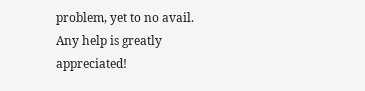problem, yet to no avail.
Any help is greatly appreciated!